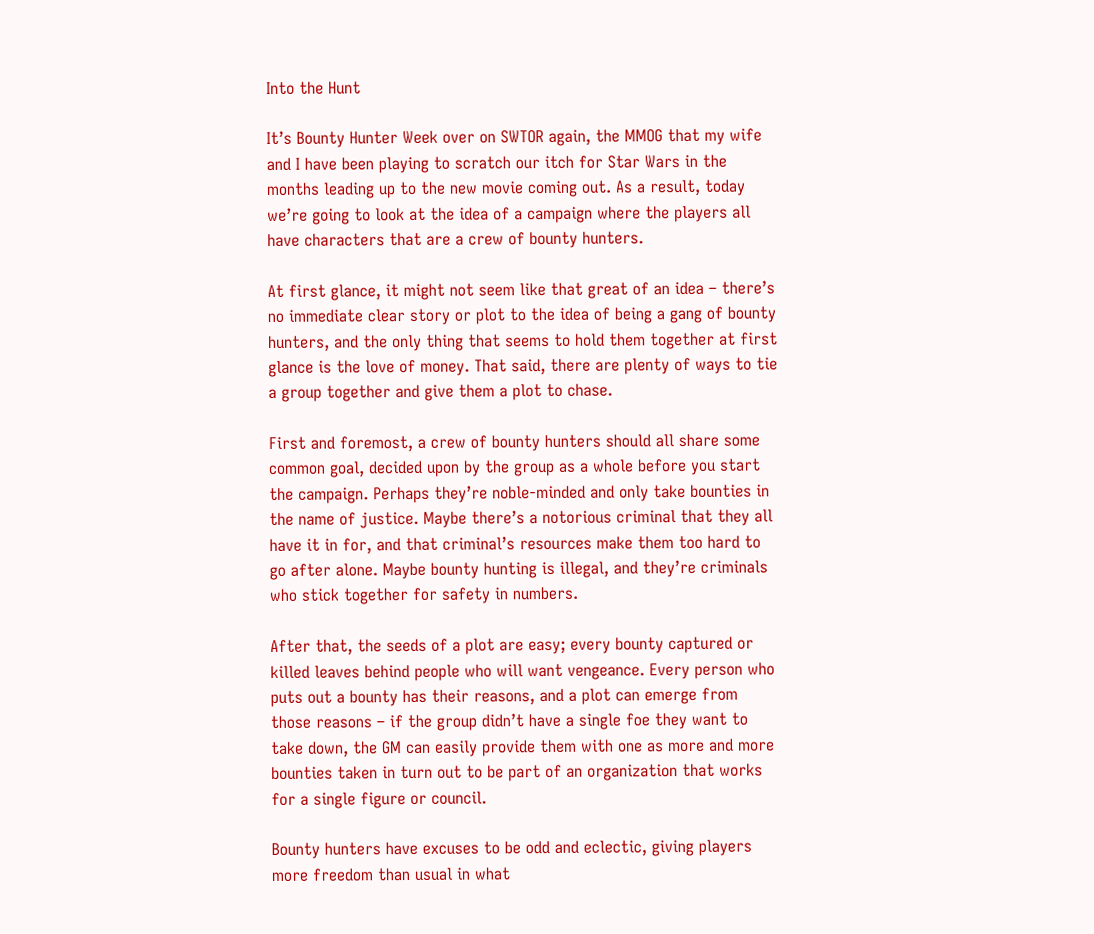Into the Hunt

It’s Bounty Hunter Week over on SWTOR again, the MMOG that my wife and I have been playing to scratch our itch for Star Wars in the months leading up to the new movie coming out. As a result, today we’re going to look at the idea of a campaign where the players all have characters that are a crew of bounty hunters.

At first glance, it might not seem like that great of an idea – there’s no immediate clear story or plot to the idea of being a gang of bounty hunters, and the only thing that seems to hold them together at first glance is the love of money. That said, there are plenty of ways to tie a group together and give them a plot to chase.

First and foremost, a crew of bounty hunters should all share some common goal, decided upon by the group as a whole before you start the campaign. Perhaps they’re noble-minded and only take bounties in the name of justice. Maybe there’s a notorious criminal that they all have it in for, and that criminal’s resources make them too hard to go after alone. Maybe bounty hunting is illegal, and they’re criminals who stick together for safety in numbers.

After that, the seeds of a plot are easy; every bounty captured or killed leaves behind people who will want vengeance. Every person who puts out a bounty has their reasons, and a plot can emerge from those reasons – if the group didn’t have a single foe they want to take down, the GM can easily provide them with one as more and more bounties taken in turn out to be part of an organization that works for a single figure or council.

Bounty hunters have excuses to be odd and eclectic, giving players more freedom than usual in what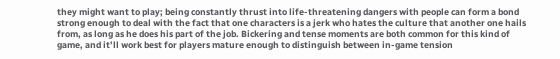they might want to play; being constantly thrust into life-threatening dangers with people can form a bond strong enough to deal with the fact that one characters is a jerk who hates the culture that another one hails from, as long as he does his part of the job. Bickering and tense moments are both common for this kind of game, and it’ll work best for players mature enough to distinguish between in-game tension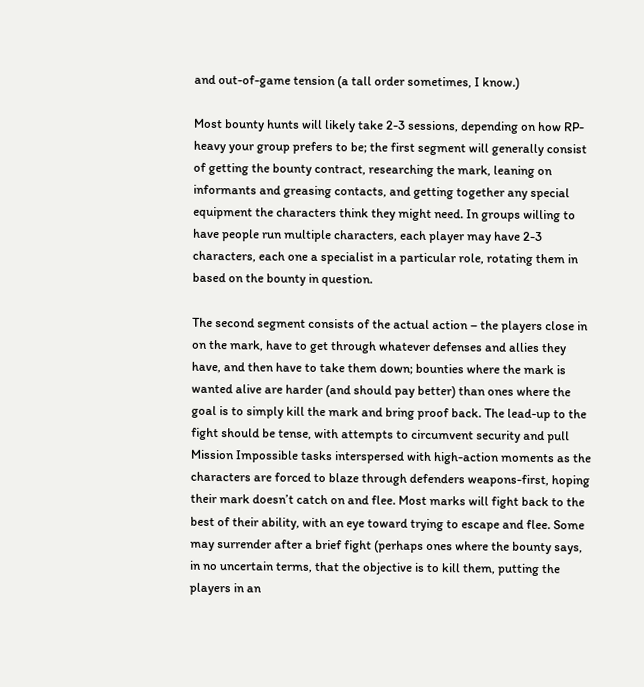and out-of-game tension (a tall order sometimes, I know.)

Most bounty hunts will likely take 2-3 sessions, depending on how RP-heavy your group prefers to be; the first segment will generally consist of getting the bounty contract, researching the mark, leaning on informants and greasing contacts, and getting together any special equipment the characters think they might need. In groups willing to have people run multiple characters, each player may have 2-3 characters, each one a specialist in a particular role, rotating them in based on the bounty in question.

The second segment consists of the actual action – the players close in on the mark, have to get through whatever defenses and allies they have, and then have to take them down; bounties where the mark is wanted alive are harder (and should pay better) than ones where the goal is to simply kill the mark and bring proof back. The lead-up to the fight should be tense, with attempts to circumvent security and pull Mission Impossible tasks interspersed with high-action moments as the characters are forced to blaze through defenders weapons-first, hoping their mark doesn’t catch on and flee. Most marks will fight back to the best of their ability, with an eye toward trying to escape and flee. Some may surrender after a brief fight (perhaps ones where the bounty says, in no uncertain terms, that the objective is to kill them, putting the players in an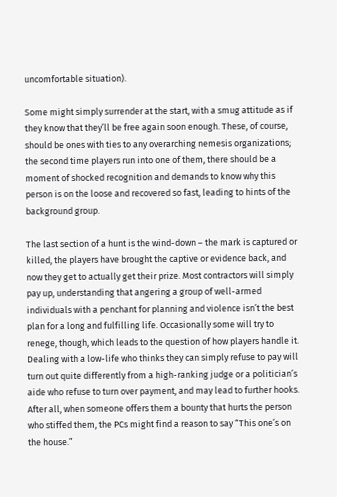uncomfortable situation).

Some might simply surrender at the start, with a smug attitude as if they know that they’ll be free again soon enough. These, of course, should be ones with ties to any overarching nemesis organizations; the second time players run into one of them, there should be a moment of shocked recognition and demands to know why this person is on the loose and recovered so fast, leading to hints of the background group.

The last section of a hunt is the wind-down – the mark is captured or killed, the players have brought the captive or evidence back, and now they get to actually get their prize. Most contractors will simply pay up, understanding that angering a group of well-armed individuals with a penchant for planning and violence isn’t the best plan for a long and fulfilling life. Occasionally some will try to renege, though, which leads to the question of how players handle it. Dealing with a low-life who thinks they can simply refuse to pay will turn out quite differently from a high-ranking judge or a politician’s aide who refuse to turn over payment, and may lead to further hooks. After all, when someone offers them a bounty that hurts the person who stiffed them, the PCs might find a reason to say “This one’s on the house.”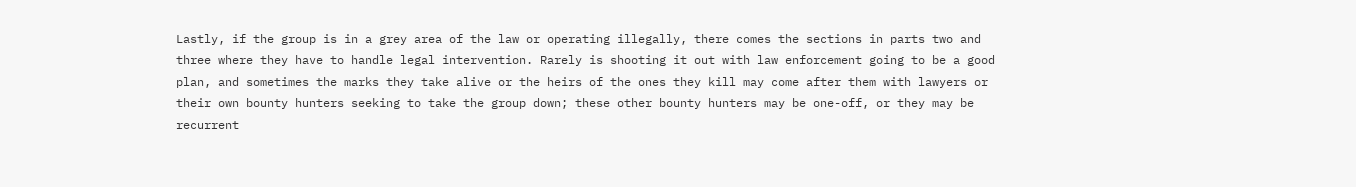Lastly, if the group is in a grey area of the law or operating illegally, there comes the sections in parts two and three where they have to handle legal intervention. Rarely is shooting it out with law enforcement going to be a good plan, and sometimes the marks they take alive or the heirs of the ones they kill may come after them with lawyers or their own bounty hunters seeking to take the group down; these other bounty hunters may be one-off, or they may be recurrent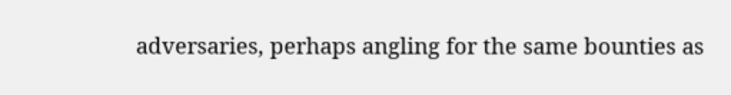adversaries, perhaps angling for the same bounties as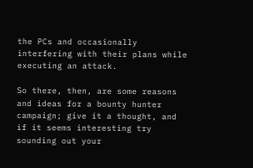the PCs and occasionally interfering with their plans while executing an attack.

So there, then, are some reasons and ideas for a bounty hunter campaign; give it a thought, and if it seems interesting try sounding out your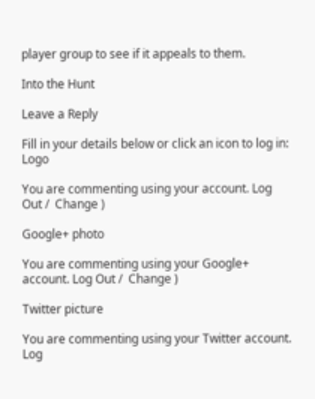player group to see if it appeals to them.

Into the Hunt

Leave a Reply

Fill in your details below or click an icon to log in: Logo

You are commenting using your account. Log Out /  Change )

Google+ photo

You are commenting using your Google+ account. Log Out /  Change )

Twitter picture

You are commenting using your Twitter account. Log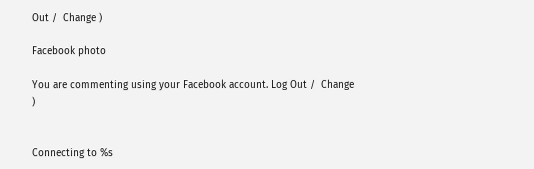Out /  Change )

Facebook photo

You are commenting using your Facebook account. Log Out /  Change )


Connecting to %s